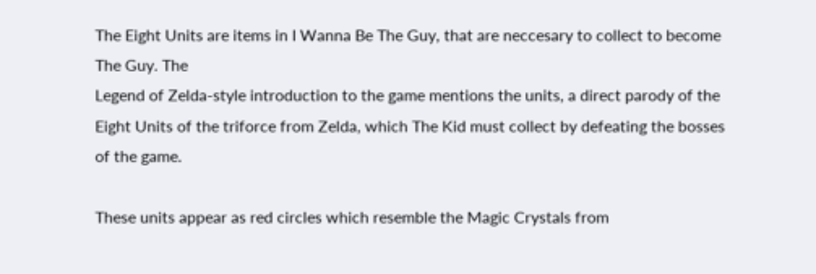The Eight Units are items in I Wanna Be The Guy, that are neccesary to collect to become The Guy. The
Legend of Zelda-style introduction to the game mentions the units, a direct parody of the Eight Units of the triforce from Zelda, which The Kid must collect by defeating the bosses of the game.

These units appear as red circles which resemble the Magic Crystals from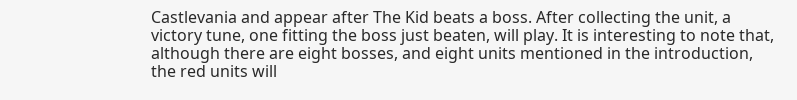Castlevania and appear after The Kid beats a boss. After collecting the unit, a victory tune, one fitting the boss just beaten, will play. It is interesting to note that, although there are eight bosses, and eight units mentioned in the introduction, the red units will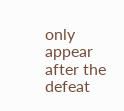only appear after the defeat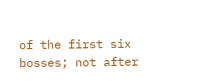of the first six bosses; not after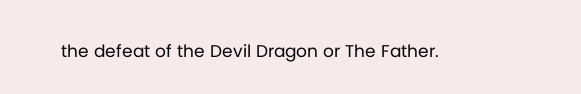the defeat of the Devil Dragon or The Father.